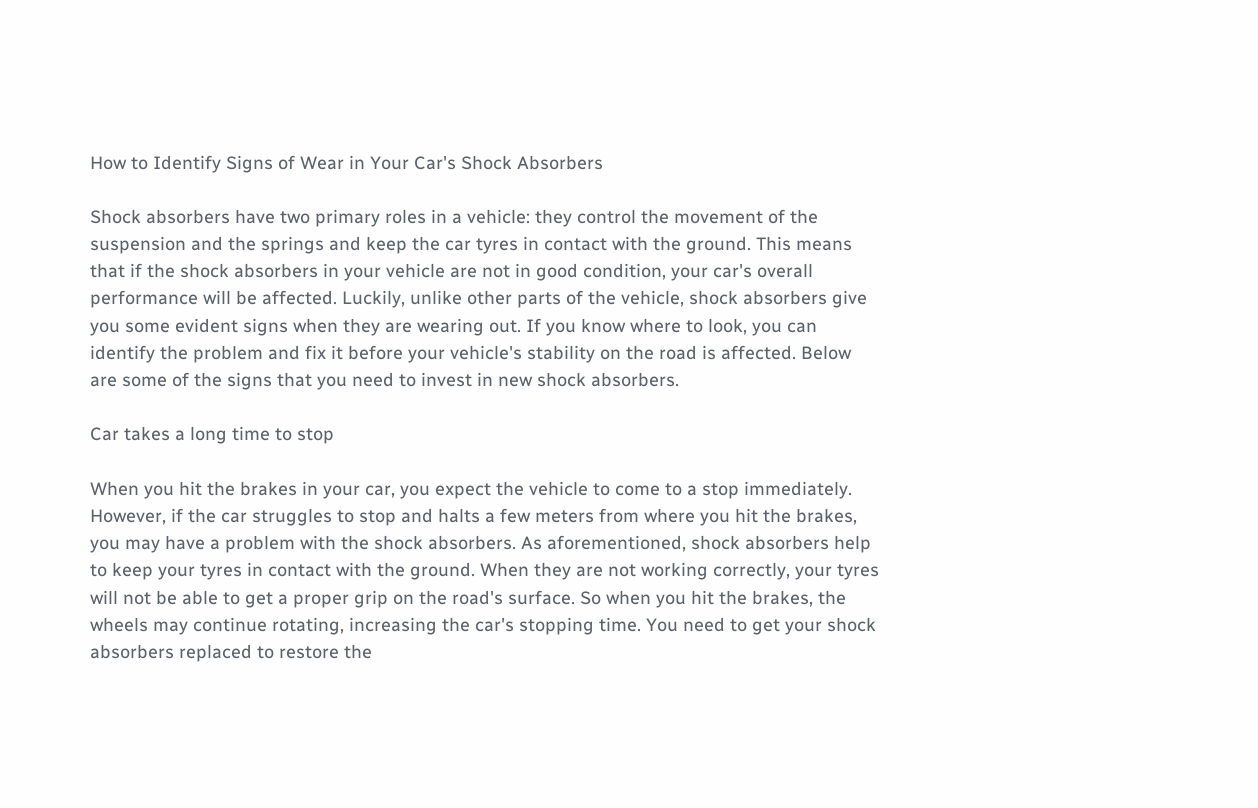How to Identify Signs of Wear in Your Car's Shock Absorbers

Shock absorbers have two primary roles in a vehicle: they control the movement of the suspension and the springs and keep the car tyres in contact with the ground. This means that if the shock absorbers in your vehicle are not in good condition, your car's overall performance will be affected. Luckily, unlike other parts of the vehicle, shock absorbers give you some evident signs when they are wearing out. If you know where to look, you can identify the problem and fix it before your vehicle's stability on the road is affected. Below are some of the signs that you need to invest in new shock absorbers.

Car takes a long time to stop

When you hit the brakes in your car, you expect the vehicle to come to a stop immediately. However, if the car struggles to stop and halts a few meters from where you hit the brakes, you may have a problem with the shock absorbers. As aforementioned, shock absorbers help to keep your tyres in contact with the ground. When they are not working correctly, your tyres will not be able to get a proper grip on the road's surface. So when you hit the brakes, the wheels may continue rotating, increasing the car's stopping time. You need to get your shock absorbers replaced to restore the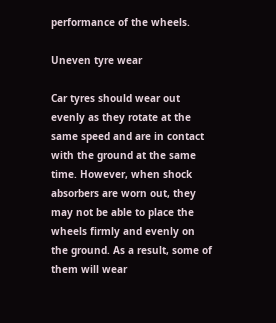performance of the wheels.

Uneven tyre wear

Car tyres should wear out evenly as they rotate at the same speed and are in contact with the ground at the same time. However, when shock absorbers are worn out, they may not be able to place the wheels firmly and evenly on the ground. As a result, some of them will wear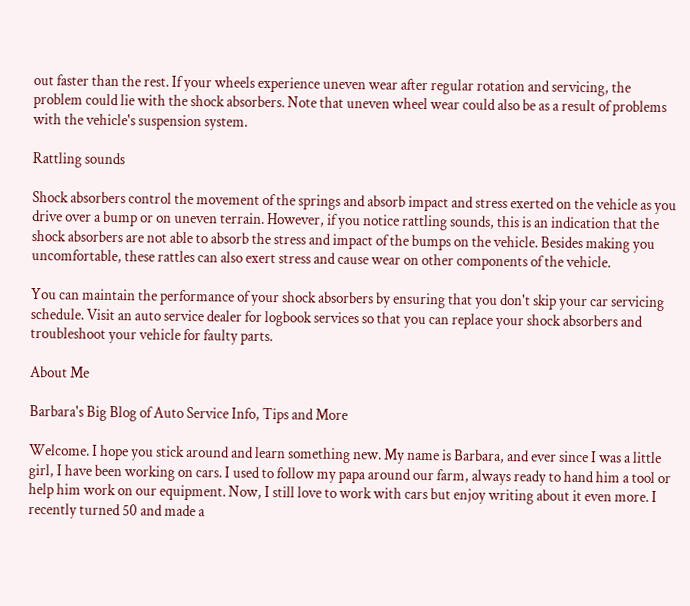out faster than the rest. If your wheels experience uneven wear after regular rotation and servicing, the problem could lie with the shock absorbers. Note that uneven wheel wear could also be as a result of problems with the vehicle's suspension system.

Rattling sounds

Shock absorbers control the movement of the springs and absorb impact and stress exerted on the vehicle as you drive over a bump or on uneven terrain. However, if you notice rattling sounds, this is an indication that the shock absorbers are not able to absorb the stress and impact of the bumps on the vehicle. Besides making you uncomfortable, these rattles can also exert stress and cause wear on other components of the vehicle.

You can maintain the performance of your shock absorbers by ensuring that you don't skip your car servicing schedule. Visit an auto service dealer for logbook services so that you can replace your shock absorbers and troubleshoot your vehicle for faulty parts.

About Me

Barbara's Big Blog of Auto Service Info, Tips and More

Welcome. I hope you stick around and learn something new. My name is Barbara, and ever since I was a little girl, I have been working on cars. I used to follow my papa around our farm, always ready to hand him a tool or help him work on our equipment. Now, I still love to work with cars but enjoy writing about it even more. I recently turned 50 and made a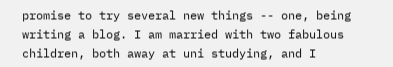promise to try several new things -- one, being writing a blog. I am married with two fabulous children, both away at uni studying, and I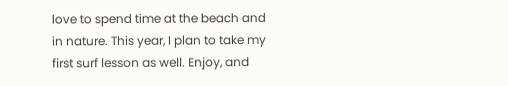love to spend time at the beach and in nature. This year, I plan to take my first surf lesson as well. Enjoy, and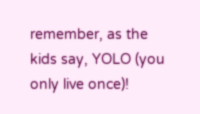remember, as the kids say, YOLO (you only live once)!